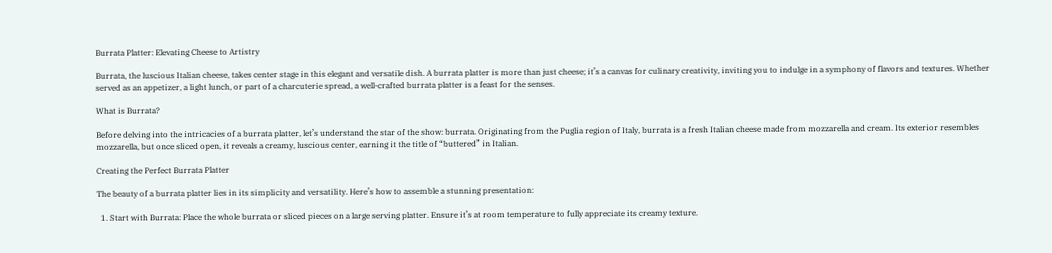Burrata Platter: Elevating Cheese to Artistry

Burrata, the luscious Italian cheese, takes center stage in this elegant and versatile dish. A burrata platter is more than just cheese; it’s a canvas for culinary creativity, inviting you to indulge in a symphony of flavors and textures. Whether served as an appetizer, a light lunch, or part of a charcuterie spread, a well-crafted burrata platter is a feast for the senses.

What is Burrata?

Before delving into the intricacies of a burrata platter, let’s understand the star of the show: burrata. Originating from the Puglia region of Italy, burrata is a fresh Italian cheese made from mozzarella and cream. Its exterior resembles mozzarella, but once sliced open, it reveals a creamy, luscious center, earning it the title of “buttered” in Italian.

Creating the Perfect Burrata Platter

The beauty of a burrata platter lies in its simplicity and versatility. Here’s how to assemble a stunning presentation:

  1. Start with Burrata: Place the whole burrata or sliced pieces on a large serving platter. Ensure it’s at room temperature to fully appreciate its creamy texture.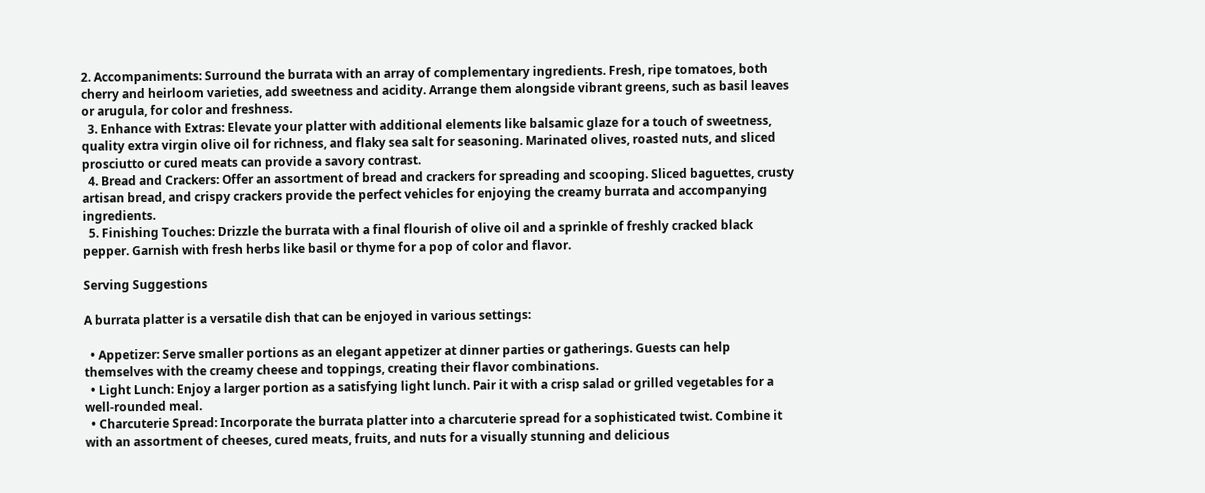2. Accompaniments: Surround the burrata with an array of complementary ingredients. Fresh, ripe tomatoes, both cherry and heirloom varieties, add sweetness and acidity. Arrange them alongside vibrant greens, such as basil leaves or arugula, for color and freshness.
  3. Enhance with Extras: Elevate your platter with additional elements like balsamic glaze for a touch of sweetness, quality extra virgin olive oil for richness, and flaky sea salt for seasoning. Marinated olives, roasted nuts, and sliced prosciutto or cured meats can provide a savory contrast.
  4. Bread and Crackers: Offer an assortment of bread and crackers for spreading and scooping. Sliced baguettes, crusty artisan bread, and crispy crackers provide the perfect vehicles for enjoying the creamy burrata and accompanying ingredients.
  5. Finishing Touches: Drizzle the burrata with a final flourish of olive oil and a sprinkle of freshly cracked black pepper. Garnish with fresh herbs like basil or thyme for a pop of color and flavor.

Serving Suggestions

A burrata platter is a versatile dish that can be enjoyed in various settings:

  • Appetizer: Serve smaller portions as an elegant appetizer at dinner parties or gatherings. Guests can help themselves with the creamy cheese and toppings, creating their flavor combinations.
  • Light Lunch: Enjoy a larger portion as a satisfying light lunch. Pair it with a crisp salad or grilled vegetables for a well-rounded meal.
  • Charcuterie Spread: Incorporate the burrata platter into a charcuterie spread for a sophisticated twist. Combine it with an assortment of cheeses, cured meats, fruits, and nuts for a visually stunning and delicious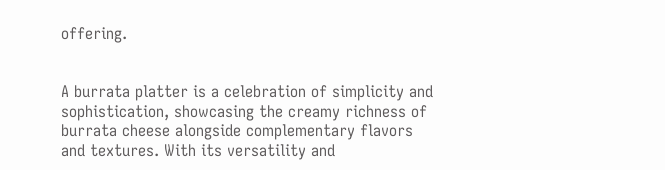offering.


A burrata platter is a celebration of simplicity and sophistication, showcasing the creamy richness of burrata cheese alongside complementary flavors and textures. With its versatility and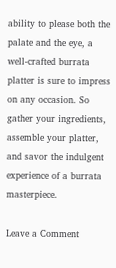ability to please both the palate and the eye, a well-crafted burrata platter is sure to impress on any occasion. So gather your ingredients, assemble your platter, and savor the indulgent experience of a burrata masterpiece.

Leave a Comment